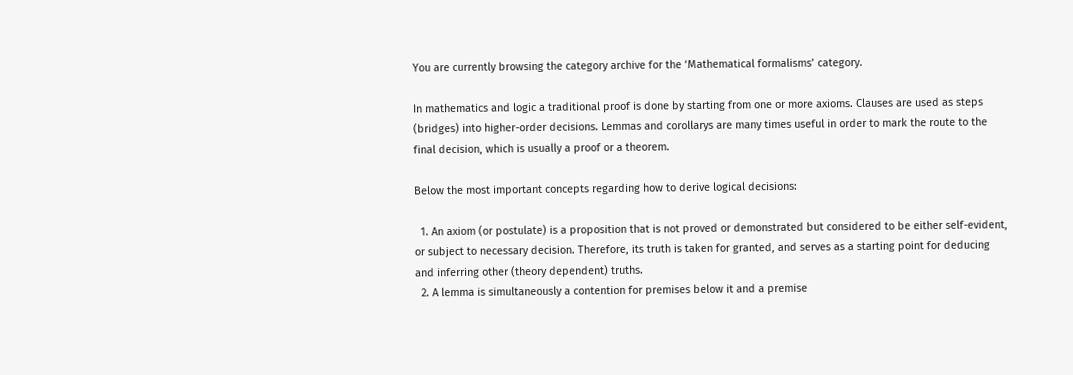You are currently browsing the category archive for the ‘Mathematical formalisms’ category.

In mathematics and logic a traditional proof is done by starting from one or more axioms. Clauses are used as steps (bridges) into higher-order decisions. Lemmas and corollarys are many times useful in order to mark the route to the final decision, which is usually a proof or a theorem.

Below the most important concepts regarding how to derive logical decisions:

  1. An axiom (or postulate) is a proposition that is not proved or demonstrated but considered to be either self-evident, or subject to necessary decision. Therefore, its truth is taken for granted, and serves as a starting point for deducing and inferring other (theory dependent) truths.
  2. A lemma is simultaneously a contention for premises below it and a premise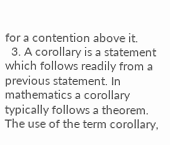for a contention above it.
  3. A corollary is a statement which follows readily from a previous statement. In mathematics a corollary typically follows a theorem. The use of the term corollary,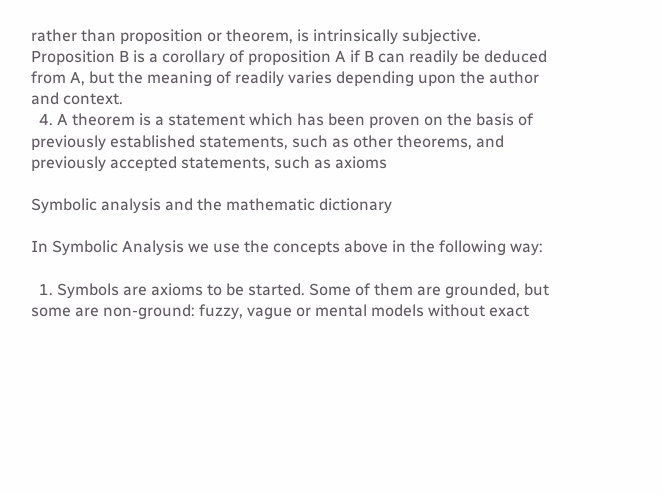rather than proposition or theorem, is intrinsically subjective. Proposition B is a corollary of proposition A if B can readily be deduced from A, but the meaning of readily varies depending upon the author and context.
  4. A theorem is a statement which has been proven on the basis of previously established statements, such as other theorems, and previously accepted statements, such as axioms

Symbolic analysis and the mathematic dictionary

In Symbolic Analysis we use the concepts above in the following way:

  1. Symbols are axioms to be started. Some of them are grounded, but some are non-ground: fuzzy, vague or mental models without exact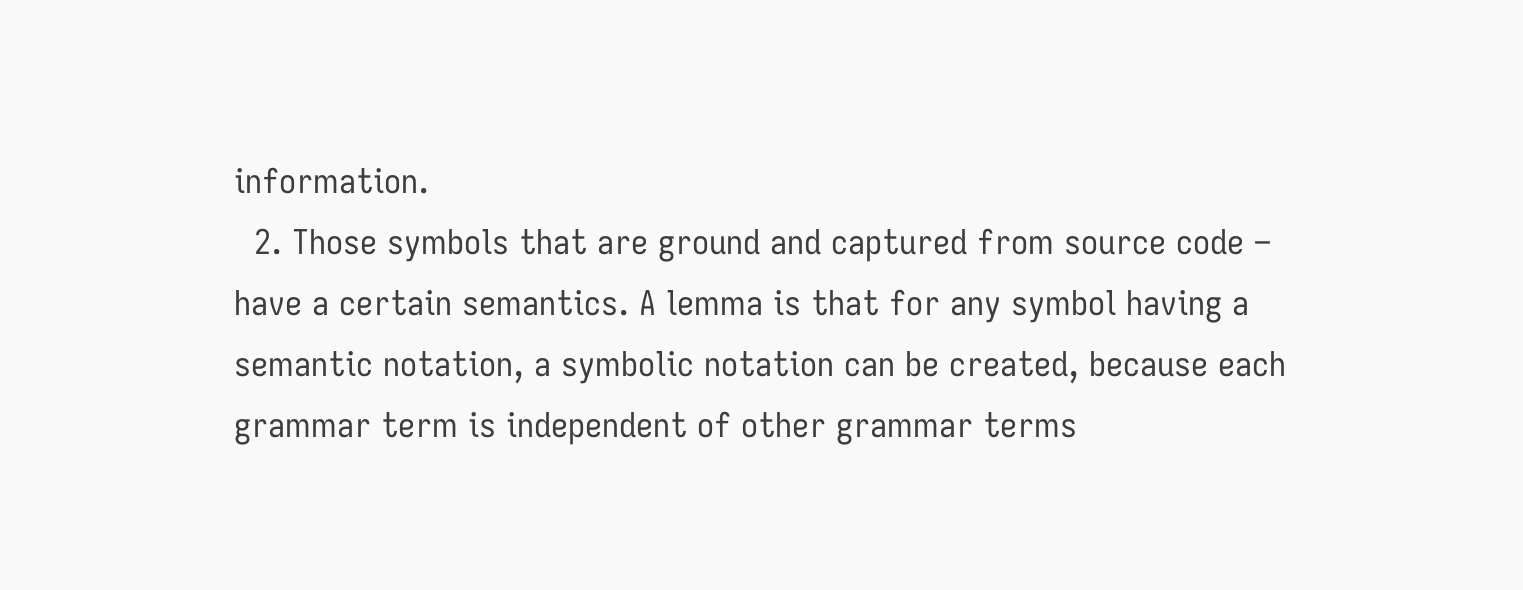information.
  2. Those symbols that are ground and captured from source code – have a certain semantics. A lemma is that for any symbol having a semantic notation, a symbolic notation can be created, because each grammar term is independent of other grammar terms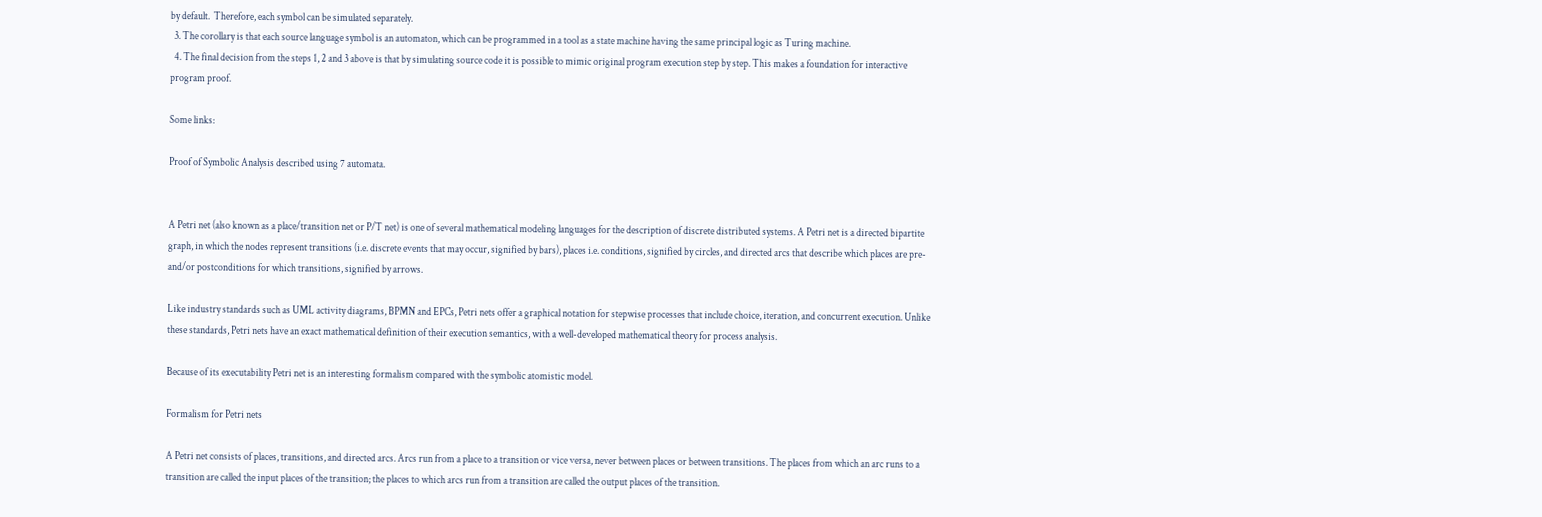by default.  Therefore, each symbol can be simulated separately.
  3. The corollary is that each source language symbol is an automaton, which can be programmed in a tool as a state machine having the same principal logic as Turing machine.
  4. The final decision from the steps 1, 2 and 3 above is that by simulating source code it is possible to mimic original program execution step by step. This makes a foundation for interactive program proof.

Some links:

Proof of Symbolic Analysis described using 7 automata.


A Petri net (also known as a place/transition net or P/T net) is one of several mathematical modeling languages for the description of discrete distributed systems. A Petri net is a directed bipartite graph, in which the nodes represent transitions (i.e. discrete events that may occur, signified by bars), places i.e. conditions, signified by circles, and directed arcs that describe which places are pre- and/or postconditions for which transitions, signified by arrows.

Like industry standards such as UML activity diagrams, BPMN and EPCs, Petri nets offer a graphical notation for stepwise processes that include choice, iteration, and concurrent execution. Unlike these standards, Petri nets have an exact mathematical definition of their execution semantics, with a well-developed mathematical theory for process analysis.

Because of its executability Petri net is an interesting formalism compared with the symbolic atomistic model.

Formalism for Petri nets

A Petri net consists of places, transitions, and directed arcs. Arcs run from a place to a transition or vice versa, never between places or between transitions. The places from which an arc runs to a transition are called the input places of the transition; the places to which arcs run from a transition are called the output places of the transition.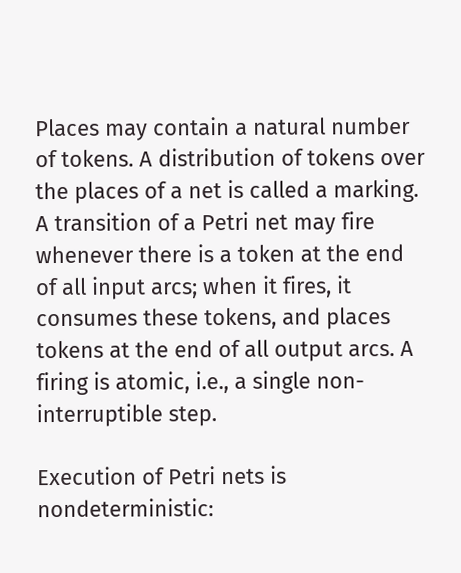Places may contain a natural number of tokens. A distribution of tokens over the places of a net is called a marking. A transition of a Petri net may fire whenever there is a token at the end of all input arcs; when it fires, it consumes these tokens, and places tokens at the end of all output arcs. A firing is atomic, i.e., a single non-interruptible step.

Execution of Petri nets is nondeterministic: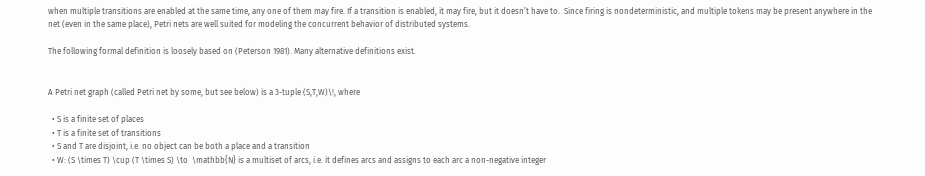when multiple transitions are enabled at the same time, any one of them may fire. If a transition is enabled, it may fire, but it doesn’t have to.  Since firing is nondeterministic, and multiple tokens may be present anywhere in the net (even in the same place), Petri nets are well suited for modeling the concurrent behavior of distributed systems.

The following formal definition is loosely based on (Peterson 1981). Many alternative definitions exist.


A Petri net graph (called Petri net by some, but see below) is a 3-tuple (S,T,W)\!, where

  • S is a finite set of places
  • T is a finite set of transitions
  • S and T are disjoint, i.e. no object can be both a place and a transition
  • W: (S \times T) \cup (T \times S) \to  \mathbb{N} is a multiset of arcs, i.e. it defines arcs and assigns to each arc a non-negative integer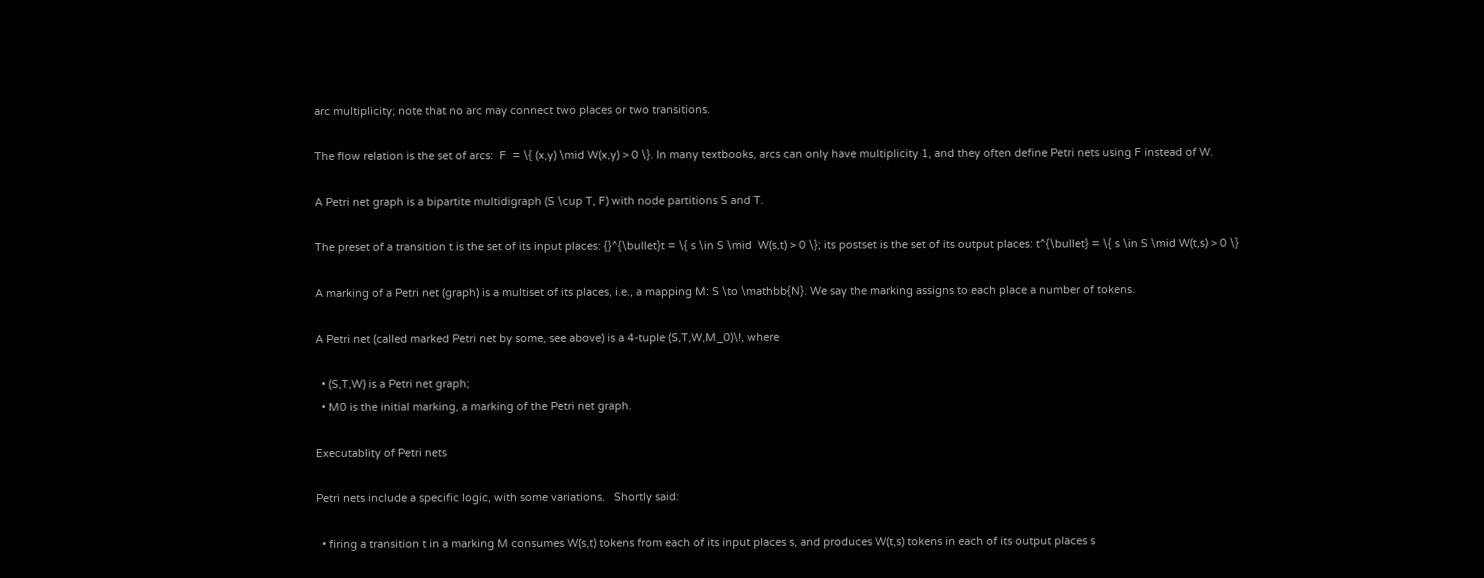arc multiplicity; note that no arc may connect two places or two transitions.

The flow relation is the set of arcs:  F  = \{ (x,y) \mid W(x,y) > 0 \}. In many textbooks, arcs can only have multiplicity 1, and they often define Petri nets using F instead of W.

A Petri net graph is a bipartite multidigraph (S \cup T, F) with node partitions S and T.

The preset of a transition t is the set of its input places: {}^{\bullet}t = \{ s \in S \mid  W(s,t) > 0 \}; its postset is the set of its output places: t^{\bullet} = \{ s \in S \mid W(t,s) > 0 \}

A marking of a Petri net (graph) is a multiset of its places, i.e., a mapping M: S \to \mathbb{N}. We say the marking assigns to each place a number of tokens.

A Petri net (called marked Petri net by some, see above) is a 4-tuple (S,T,W,M_0)\!, where

  • (S,T,W) is a Petri net graph;
  • M0 is the initial marking, a marking of the Petri net graph.

Executablity of Petri nets

Petri nets include a specific logic, with some variations.   Shortly said:

  • firing a transition t in a marking M consumes W(s,t) tokens from each of its input places s, and produces W(t,s) tokens in each of its output places s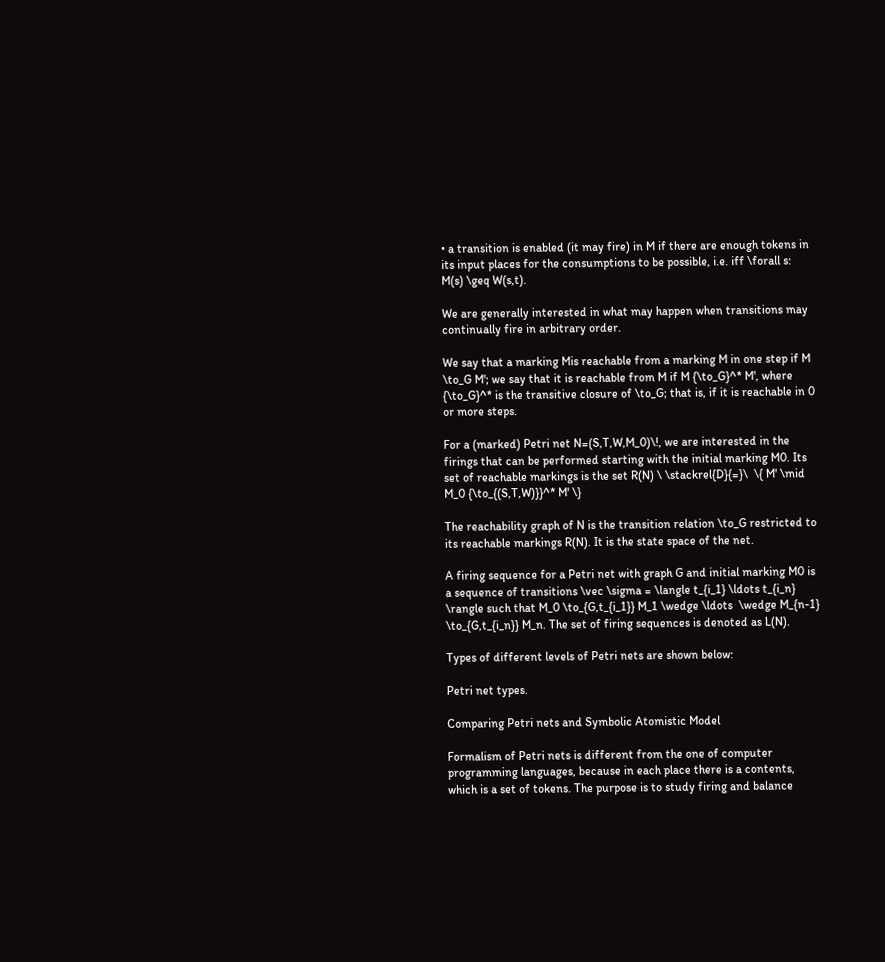• a transition is enabled (it may fire) in M if there are enough tokens in its input places for the consumptions to be possible, i.e. iff \forall s: M(s) \geq W(s,t).

We are generally interested in what may happen when transitions may continually fire in arbitrary order.

We say that a marking Mis reachable from a marking M in one step if M \to_G M'; we say that it is reachable from M if M {\to_G}^* M', where {\to_G}^* is the transitive closure of \to_G; that is, if it is reachable in 0 or more steps.

For a (marked) Petri net N=(S,T,W,M_0)\!, we are interested in the firings that can be performed starting with the initial marking M0. Its set of reachable markings is the set R(N) \ \stackrel{D}{=}\  \{ M' \mid M_0 {\to_{(S,T,W)}}^* M' \}

The reachability graph of N is the transition relation \to_G restricted to its reachable markings R(N). It is the state space of the net.

A firing sequence for a Petri net with graph G and initial marking M0 is a sequence of transitions \vec \sigma = \langle t_{i_1} \ldots t_{i_n}  \rangle such that M_0 \to_{G,t_{i_1}} M_1 \wedge \ldots  \wedge M_{n-1} \to_{G,t_{i_n}} M_n. The set of firing sequences is denoted as L(N).

Types of different levels of Petri nets are shown below:

Petri net types.

Comparing Petri nets and Symbolic Atomistic Model

Formalism of Petri nets is different from the one of computer programming languages, because in each place there is a contents, which is a set of tokens. The purpose is to study firing and balance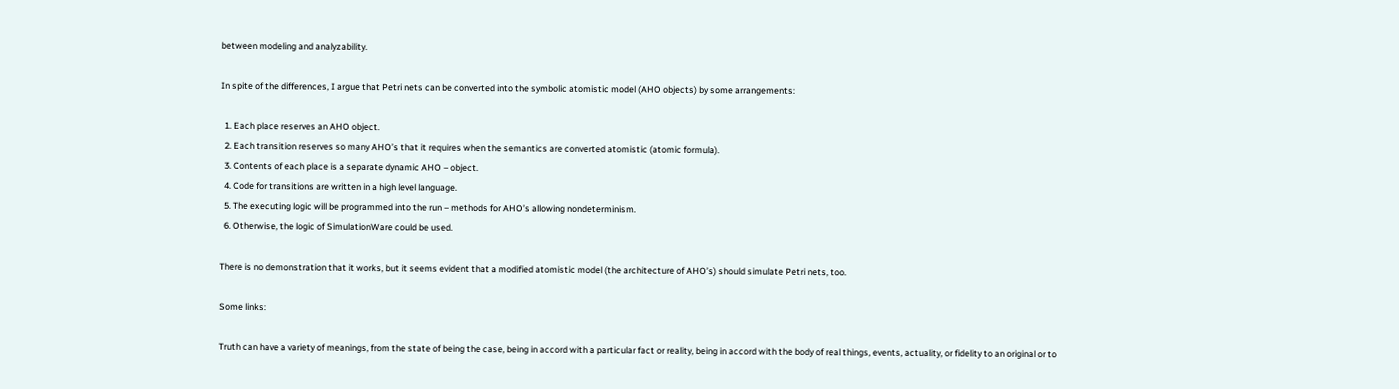between modeling and analyzability.

In spite of the differences, I argue that Petri nets can be converted into the symbolic atomistic model (AHO objects) by some arrangements:

  1. Each place reserves an AHO object.
  2. Each transition reserves so many AHO’s that it requires when the semantics are converted atomistic (atomic formula).
  3. Contents of each place is a separate dynamic AHO – object.
  4. Code for transitions are written in a high level language.
  5. The executing logic will be programmed into the run – methods for AHO’s allowing nondeterminism.
  6. Otherwise, the logic of SimulationWare could be used.

There is no demonstration that it works, but it seems evident that a modified atomistic model (the architecture of AHO’s) should simulate Petri nets, too.

Some links:

Truth can have a variety of meanings, from the state of being the case, being in accord with a particular fact or reality, being in accord with the body of real things, events, actuality, or fidelity to an original or to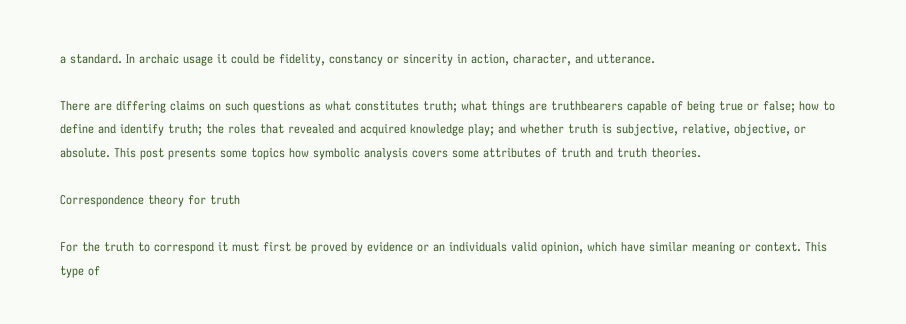a standard. In archaic usage it could be fidelity, constancy or sincerity in action, character, and utterance.

There are differing claims on such questions as what constitutes truth; what things are truthbearers capable of being true or false; how to define and identify truth; the roles that revealed and acquired knowledge play; and whether truth is subjective, relative, objective, or absolute. This post presents some topics how symbolic analysis covers some attributes of truth and truth theories.

Correspondence theory for truth

For the truth to correspond it must first be proved by evidence or an individuals valid opinion, which have similar meaning or context. This type of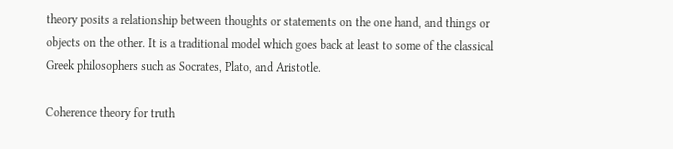theory posits a relationship between thoughts or statements on the one hand, and things or objects on the other. It is a traditional model which goes back at least to some of the classical Greek philosophers such as Socrates, Plato, and Aristotle.

Coherence theory for truth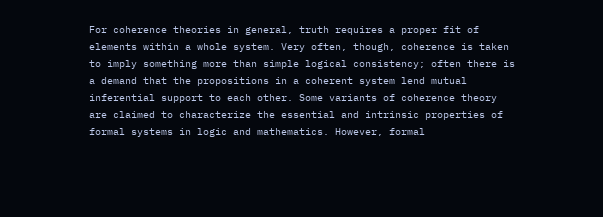For coherence theories in general, truth requires a proper fit of elements within a whole system. Very often, though, coherence is taken to imply something more than simple logical consistency; often there is a demand that the propositions in a coherent system lend mutual inferential support to each other. Some variants of coherence theory are claimed to characterize the essential and intrinsic properties of formal systems in logic and mathematics. However, formal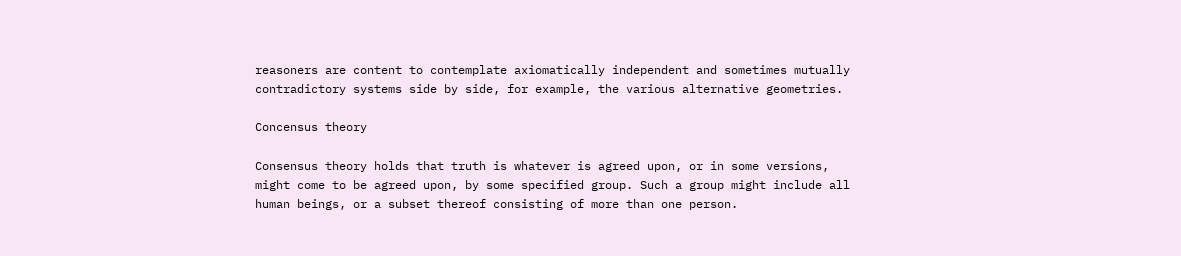reasoners are content to contemplate axiomatically independent and sometimes mutually contradictory systems side by side, for example, the various alternative geometries.

Concensus theory

Consensus theory holds that truth is whatever is agreed upon, or in some versions, might come to be agreed upon, by some specified group. Such a group might include all human beings, or a subset thereof consisting of more than one person.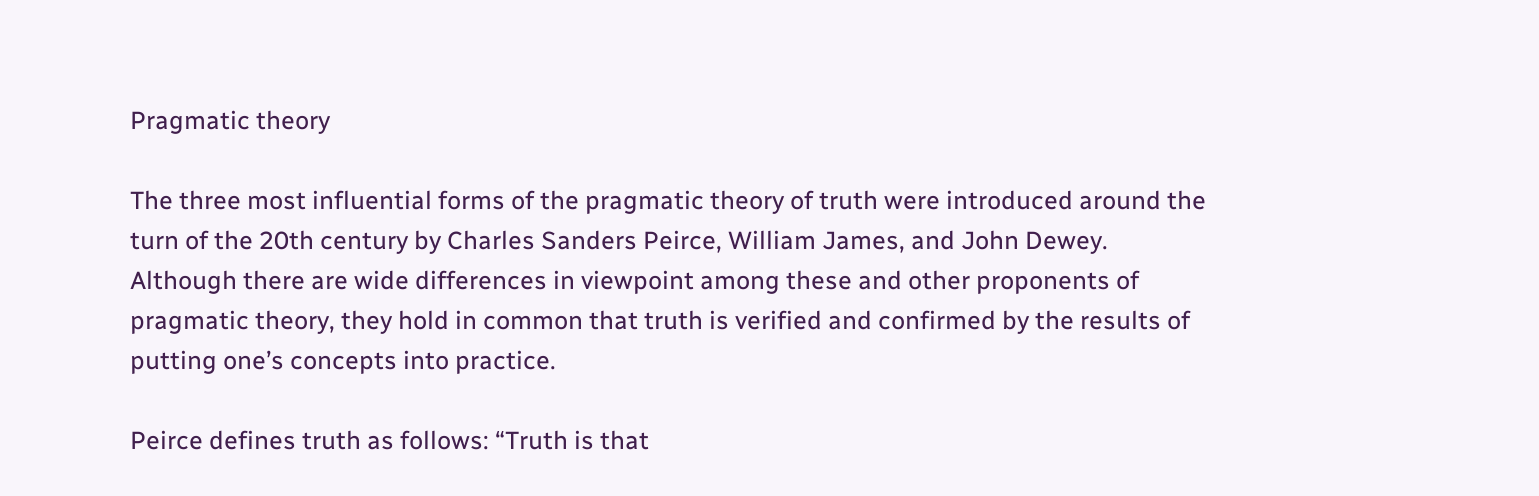Pragmatic theory

The three most influential forms of the pragmatic theory of truth were introduced around the turn of the 20th century by Charles Sanders Peirce, William James, and John Dewey. Although there are wide differences in viewpoint among these and other proponents of pragmatic theory, they hold in common that truth is verified and confirmed by the results of putting one’s concepts into practice.

Peirce defines truth as follows: “Truth is that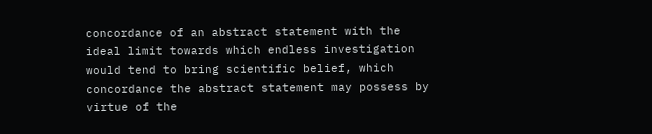concordance of an abstract statement with the ideal limit towards which endless investigation would tend to bring scientific belief, which concordance the abstract statement may possess by virtue of the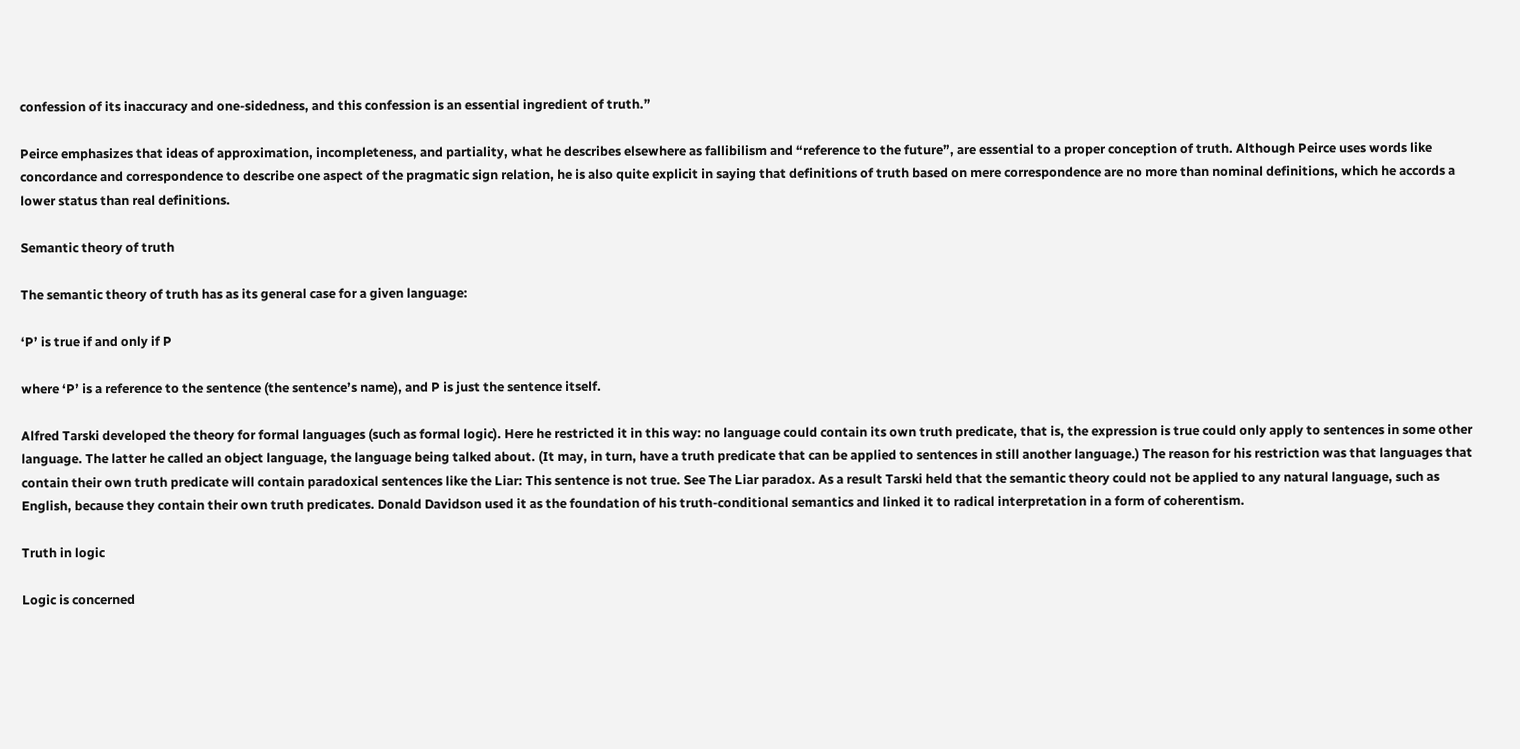confession of its inaccuracy and one-sidedness, and this confession is an essential ingredient of truth.”

Peirce emphasizes that ideas of approximation, incompleteness, and partiality, what he describes elsewhere as fallibilism and “reference to the future”, are essential to a proper conception of truth. Although Peirce uses words like concordance and correspondence to describe one aspect of the pragmatic sign relation, he is also quite explicit in saying that definitions of truth based on mere correspondence are no more than nominal definitions, which he accords a lower status than real definitions.

Semantic theory of truth

The semantic theory of truth has as its general case for a given language:

‘P’ is true if and only if P

where ‘P’ is a reference to the sentence (the sentence’s name), and P is just the sentence itself.

Alfred Tarski developed the theory for formal languages (such as formal logic). Here he restricted it in this way: no language could contain its own truth predicate, that is, the expression is true could only apply to sentences in some other language. The latter he called an object language, the language being talked about. (It may, in turn, have a truth predicate that can be applied to sentences in still another language.) The reason for his restriction was that languages that contain their own truth predicate will contain paradoxical sentences like the Liar: This sentence is not true. See The Liar paradox. As a result Tarski held that the semantic theory could not be applied to any natural language, such as English, because they contain their own truth predicates. Donald Davidson used it as the foundation of his truth-conditional semantics and linked it to radical interpretation in a form of coherentism.

Truth in logic

Logic is concerned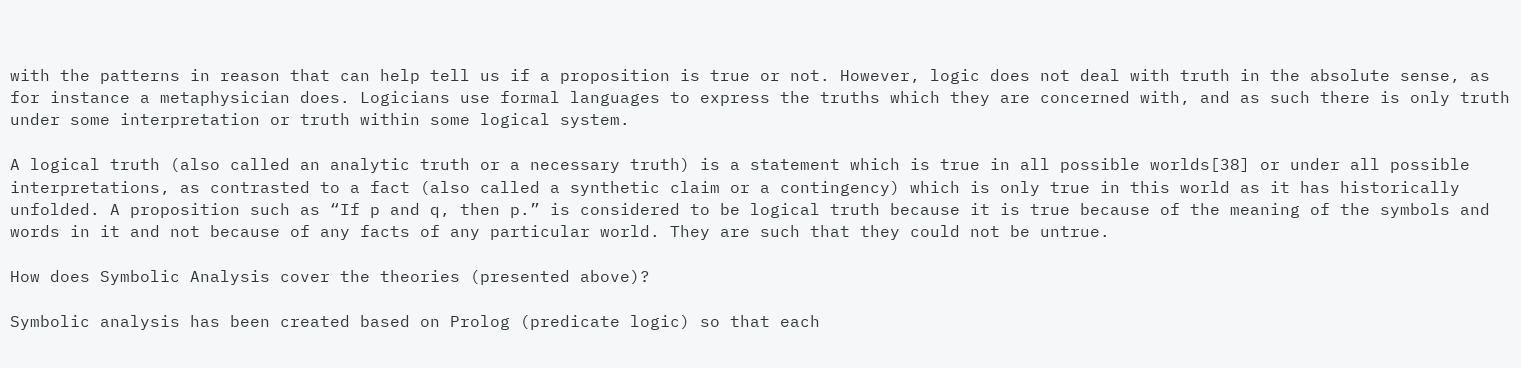with the patterns in reason that can help tell us if a proposition is true or not. However, logic does not deal with truth in the absolute sense, as for instance a metaphysician does. Logicians use formal languages to express the truths which they are concerned with, and as such there is only truth under some interpretation or truth within some logical system.

A logical truth (also called an analytic truth or a necessary truth) is a statement which is true in all possible worlds[38] or under all possible interpretations, as contrasted to a fact (also called a synthetic claim or a contingency) which is only true in this world as it has historically unfolded. A proposition such as “If p and q, then p.” is considered to be logical truth because it is true because of the meaning of the symbols and words in it and not because of any facts of any particular world. They are such that they could not be untrue.

How does Symbolic Analysis cover the theories (presented above)?

Symbolic analysis has been created based on Prolog (predicate logic) so that each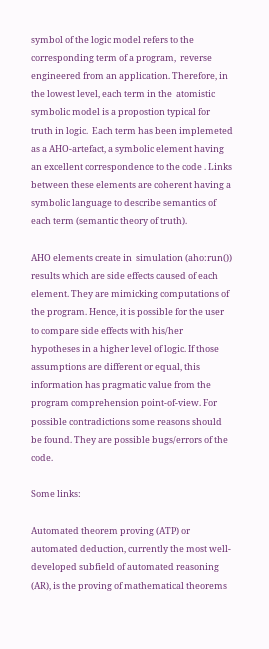symbol of the logic model refers to the corresponding term of a program,  reverse engineered from an application. Therefore, in the lowest level, each term in the  atomistic symbolic model is a propostion typical for truth in logic.  Each term has been implemeted as a AHO-artefact, a symbolic element having an excellent correspondence to the code . Links between these elements are coherent having a symbolic language to describe semantics of each term (semantic theory of truth).

AHO elements create in  simulation (aho:run()) results which are side effects caused of each element. They are mimicking computations of the program. Hence, it is possible for the user to compare side effects with his/her hypotheses in a higher level of logic. If those assumptions are different or equal, this information has pragmatic value from the program comprehension point-of-view. For possible contradictions some reasons should be found. They are possible bugs/errors of the code.

Some links:

Automated theorem proving (ATP) or automated deduction, currently the most well-developed subfield of automated reasoning (AR), is the proving of mathematical theorems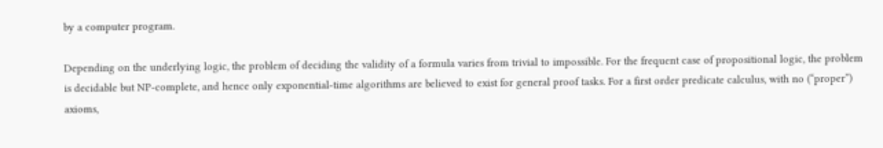by a computer program.

Depending on the underlying logic, the problem of deciding the validity of a formula varies from trivial to impossible. For the frequent case of propositional logic, the problem is decidable but NP-complete, and hence only exponential-time algorithms are believed to exist for general proof tasks. For a first order predicate calculus, with no (“proper”) axioms,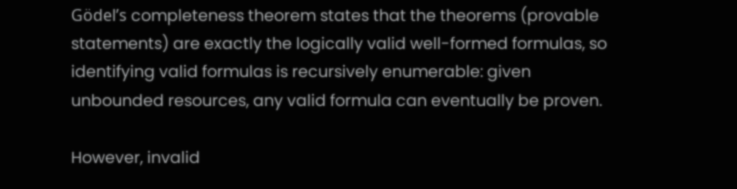Gödel’s completeness theorem states that the theorems (provable statements) are exactly the logically valid well-formed formulas, so identifying valid formulas is recursively enumerable: given unbounded resources, any valid formula can eventually be proven.

However, invalid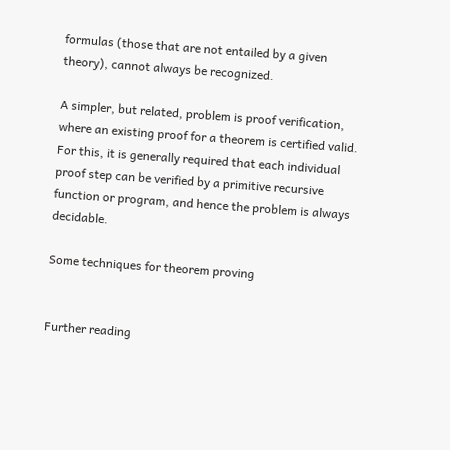formulas (those that are not entailed by a given theory), cannot always be recognized.

A simpler, but related, problem is proof verification, where an existing proof for a theorem is certified valid. For this, it is generally required that each individual proof step can be verified by a primitive recursive function or program, and hence the problem is always decidable.

Some techniques for theorem proving


Further reading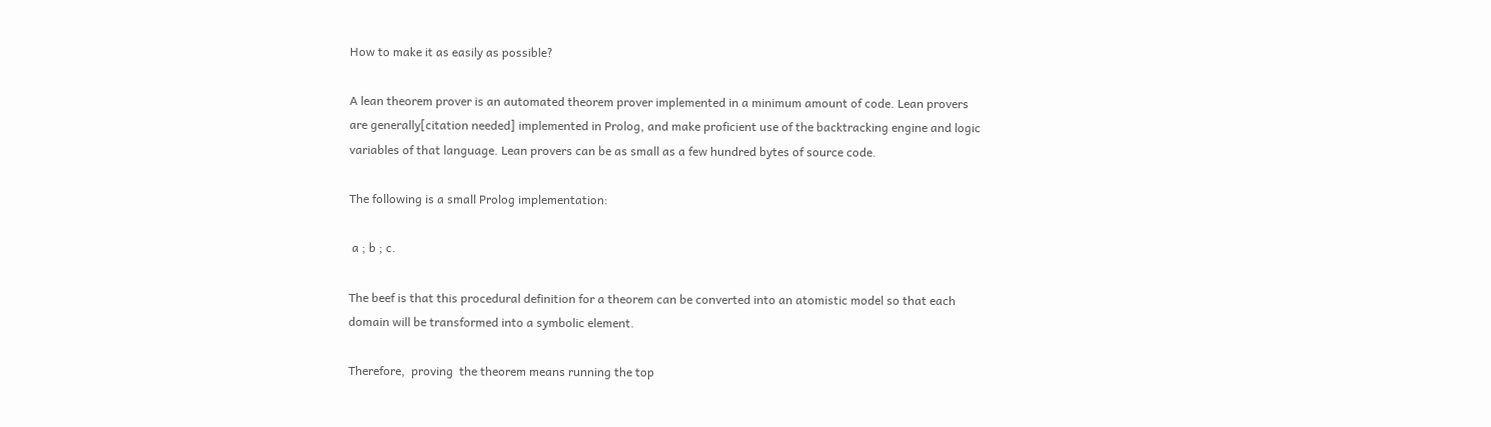How to make it as easily as possible?

A lean theorem prover is an automated theorem prover implemented in a minimum amount of code. Lean provers are generally[citation needed] implemented in Prolog, and make proficient use of the backtracking engine and logic variables of that language. Lean provers can be as small as a few hundred bytes of source code.

The following is a small Prolog implementation:

 a ; b ; c.

The beef is that this procedural definition for a theorem can be converted into an atomistic model so that each domain will be transformed into a symbolic element.

Therefore,  proving  the theorem means running the top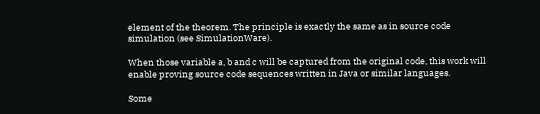element of the theorem. The principle is exactly the same as in source code simulation (see SimulationWare).

When those variable a, b and c will be captured from the original code, this work will enable proving source code sequences written in Java or similar languages.

Some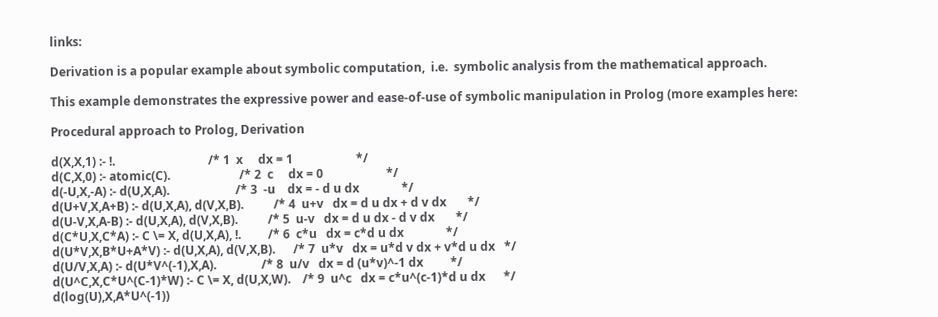links:

Derivation is a popular example about symbolic computation,  i.e.  symbolic analysis from the mathematical approach.

This example demonstrates the expressive power and ease-of-use of symbolic manipulation in Prolog (more examples here:

Procedural approach to Prolog, Derivation

d(X,X,1) :- !.                               /* 1  x     dx = 1                     */
d(C,X,0) :- atomic(C).                       /* 2  c     dx = 0                     */
d(-U,X,-A) :- d(U,X,A).                      /* 3  -u    dx = - d u dx              */
d(U+V,X,A+B) :- d(U,X,A), d(V,X,B).          /* 4  u+v   dx = d u dx + d v dx       */
d(U-V,X,A-B) :- d(U,X,A), d(V,X,B).          /* 5  u-v   dx = d u dx - d v dx       */
d(C*U,X,C*A) :- C \= X, d(U,X,A), !.         /* 6  c*u   dx = c*d u dx              */
d(U*V,X,B*U+A*V) :- d(U,X,A), d(V,X,B).      /* 7  u*v   dx = u*d v dx + v*d u dx   */
d(U/V,X,A) :- d(U*V^(-1),X,A).               /* 8  u/v   dx = d (u*v)^-1 dx         */
d(U^C,X,C*U^(C-1)*W) :- C \= X, d(U,X,W).    /* 9  u^c   dx = c*u^(c-1)*d u dx      */
d(log(U),X,A*U^(-1))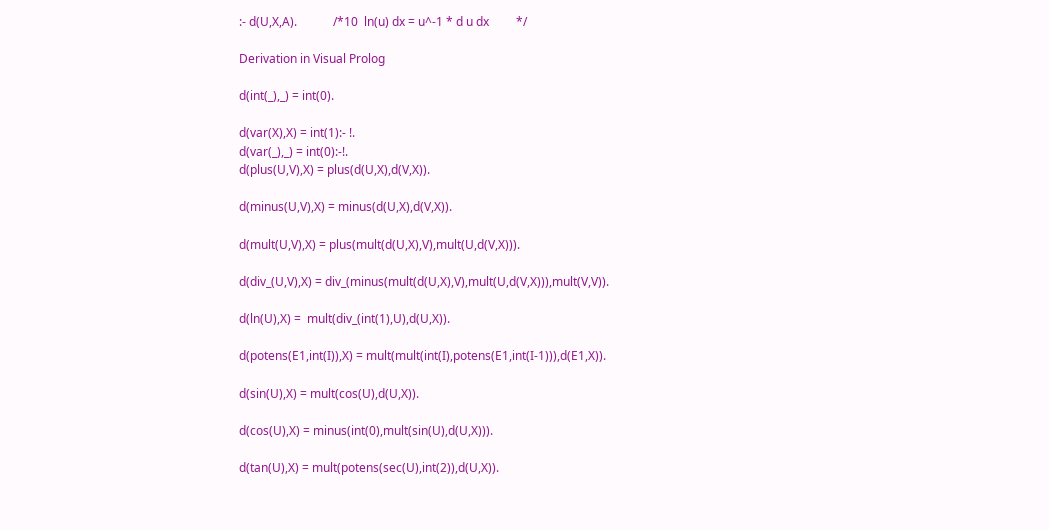:- d(U,X,A).            /*10  ln(u) dx = u^-1 * d u dx         */

Derivation in Visual Prolog

d(int(_),_) = int(0).

d(var(X),X) = int(1):- !.
d(var(_),_) = int(0):-!.
d(plus(U,V),X) = plus(d(U,X),d(V,X)).

d(minus(U,V),X) = minus(d(U,X),d(V,X)).

d(mult(U,V),X) = plus(mult(d(U,X),V),mult(U,d(V,X))).

d(div_(U,V),X) = div_(minus(mult(d(U,X),V),mult(U,d(V,X))),mult(V,V)).

d(ln(U),X) =  mult(div_(int(1),U),d(U,X)).

d(potens(E1,int(I)),X) = mult(mult(int(I),potens(E1,int(I-1))),d(E1,X)).

d(sin(U),X) = mult(cos(U),d(U,X)).

d(cos(U),X) = minus(int(0),mult(sin(U),d(U,X))).

d(tan(U),X) = mult(potens(sec(U),int(2)),d(U,X)).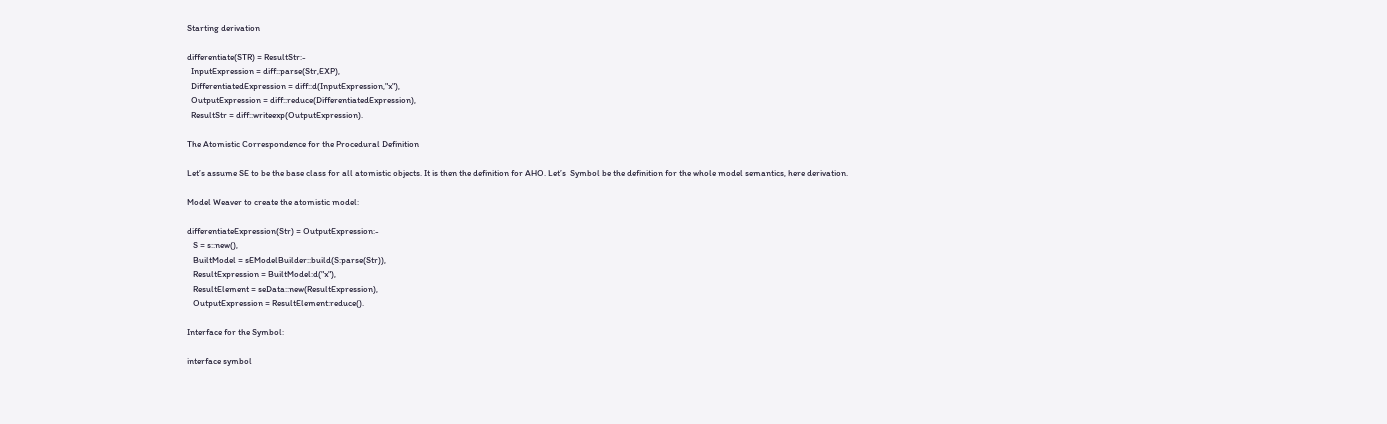Starting derivation

differentiate(STR) = ResultStr:-
  InputExpression = diff::parse(Str,EXP),
  DifferentiatedExpression = diff::d(InputExpression,"x"),
  OutputExpression = diff::reduce(DifferentiatedExpression),
  ResultStr = diff::writeexp(OutputExpression).

The Atomistic Correspondence for the Procedural Definition

Let’s assume SE to be the base class for all atomistic objects. It is then the definition for AHO. Let’s  Symbol be the definition for the whole model semantics, here derivation.

Model Weaver to create the atomistic model:

differentiateExpression(Str) = OutputExpression:-
   S = s::new(),
   BuiltModel = sEModelBuilder::build(S:parse(Str)),
   ResultExpression = BuiltModel:d("x"),
   ResultElement = seData::new(ResultExpression),
   OutputExpression = ResultElement:reduce().

Interface for the Symbol:

interface symbol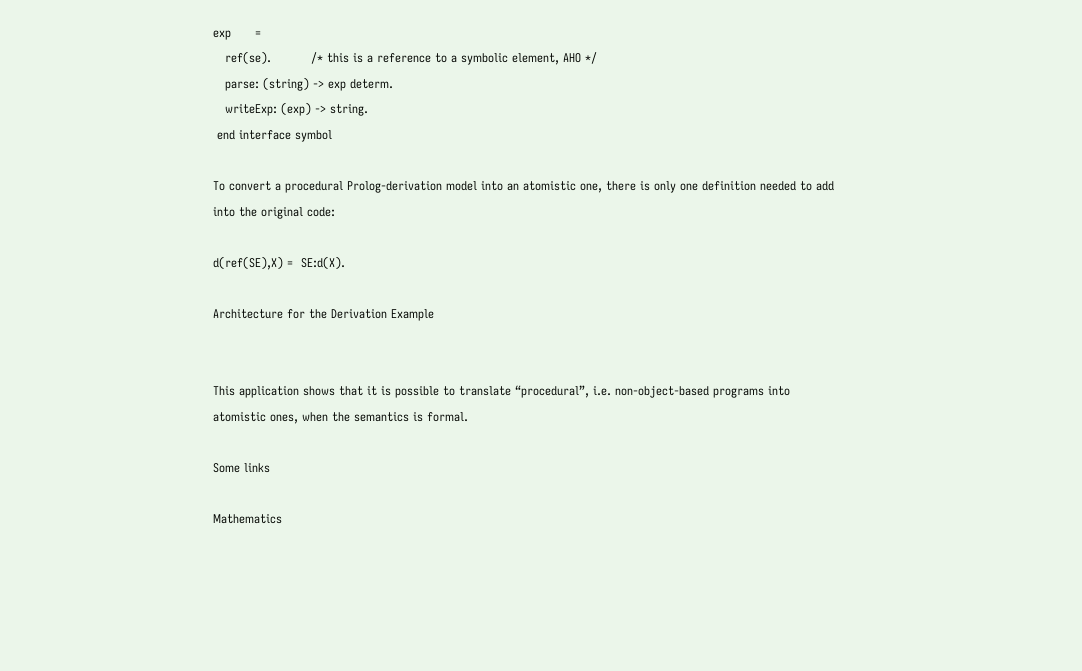exp      =
   ref(se).          /* this is a reference to a symbolic element, AHO */
   parse: (string) -> exp determ.
   writeExp: (exp) -> string.
 end interface symbol

To convert a procedural Prolog-derivation model into an atomistic one, there is only one definition needed to add into the original code:

d(ref(SE),X) =  SE:d(X).

Architecture for the Derivation Example


This application shows that it is possible to translate “procedural”, i.e. non-object-based programs into atomistic ones, when the semantics is formal.

Some links

Mathematics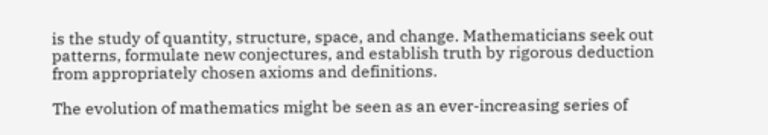is the study of quantity, structure, space, and change. Mathematicians seek out patterns, formulate new conjectures, and establish truth by rigorous deduction from appropriately chosen axioms and definitions.

The evolution of mathematics might be seen as an ever-increasing series of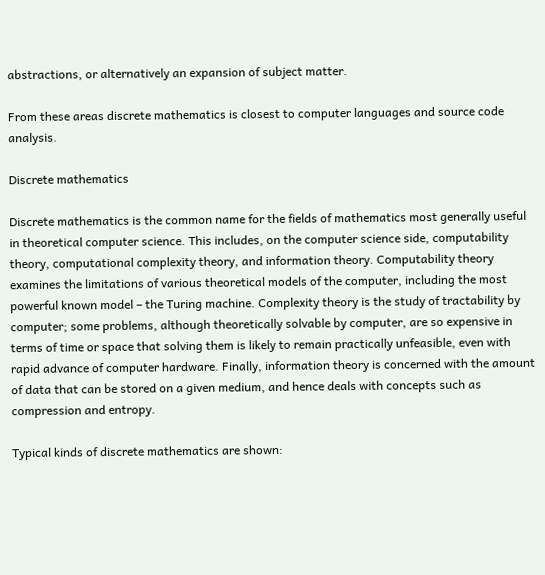abstractions, or alternatively an expansion of subject matter.

From these areas discrete mathematics is closest to computer languages and source code analysis.

Discrete mathematics

Discrete mathematics is the common name for the fields of mathematics most generally useful in theoretical computer science. This includes, on the computer science side, computability theory, computational complexity theory, and information theory. Computability theory examines the limitations of various theoretical models of the computer, including the most powerful known model – the Turing machine. Complexity theory is the study of tractability by computer; some problems, although theoretically solvable by computer, are so expensive in terms of time or space that solving them is likely to remain practically unfeasible, even with rapid advance of computer hardware. Finally, information theory is concerned with the amount of data that can be stored on a given medium, and hence deals with concepts such as compression and entropy.

Typical kinds of discrete mathematics are shown: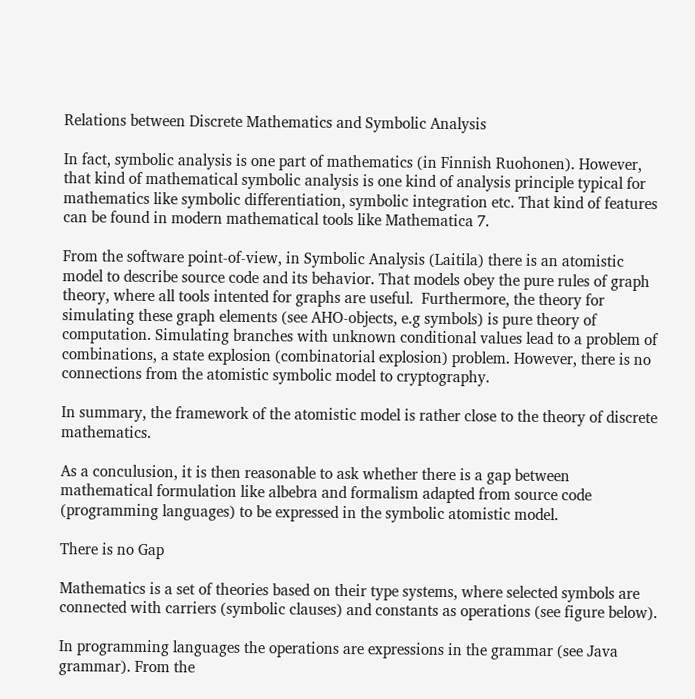Relations between Discrete Mathematics and Symbolic Analysis

In fact, symbolic analysis is one part of mathematics (in Finnish Ruohonen). However, that kind of mathematical symbolic analysis is one kind of analysis principle typical for mathematics like symbolic differentiation, symbolic integration etc. That kind of features can be found in modern mathematical tools like Mathematica 7.

From the software point-of-view, in Symbolic Analysis (Laitila) there is an atomistic model to describe source code and its behavior. That models obey the pure rules of graph theory, where all tools intented for graphs are useful.  Furthermore, the theory for simulating these graph elements (see AHO-objects, e.g symbols) is pure theory of computation. Simulating branches with unknown conditional values lead to a problem of combinations, a state explosion (combinatorial explosion) problem. However, there is no connections from the atomistic symbolic model to cryptography.

In summary, the framework of the atomistic model is rather close to the theory of discrete mathematics.

As a conculusion, it is then reasonable to ask whether there is a gap between mathematical formulation like albebra and formalism adapted from source code (programming languages) to be expressed in the symbolic atomistic model.

There is no Gap

Mathematics is a set of theories based on their type systems, where selected symbols are connected with carriers (symbolic clauses) and constants as operations (see figure below).

In programming languages the operations are expressions in the grammar (see Java grammar). From the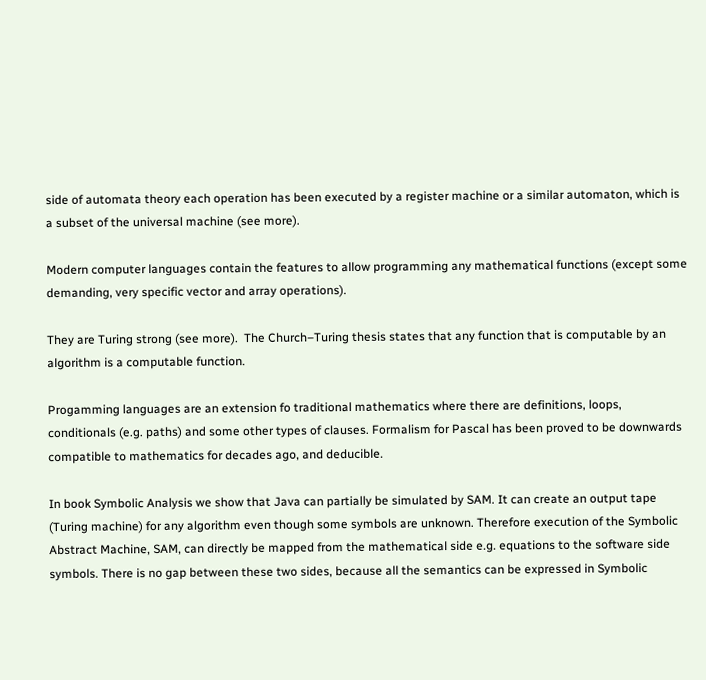side of automata theory each operation has been executed by a register machine or a similar automaton, which is a subset of the universal machine (see more).

Modern computer languages contain the features to allow programming any mathematical functions (except some demanding, very specific vector and array operations).

They are Turing strong (see more).  The Church–Turing thesis states that any function that is computable by an algorithm is a computable function.

Progamming languages are an extension fo traditional mathematics where there are definitions, loops, conditionals (e.g. paths) and some other types of clauses. Formalism for Pascal has been proved to be downwards compatible to mathematics for decades ago, and deducible.

In book Symbolic Analysis we show that Java can partially be simulated by SAM. It can create an output tape (Turing machine) for any algorithm even though some symbols are unknown. Therefore execution of the Symbolic Abstract Machine, SAM, can directly be mapped from the mathematical side e.g. equations to the software side symbols. There is no gap between these two sides, because all the semantics can be expressed in Symbolic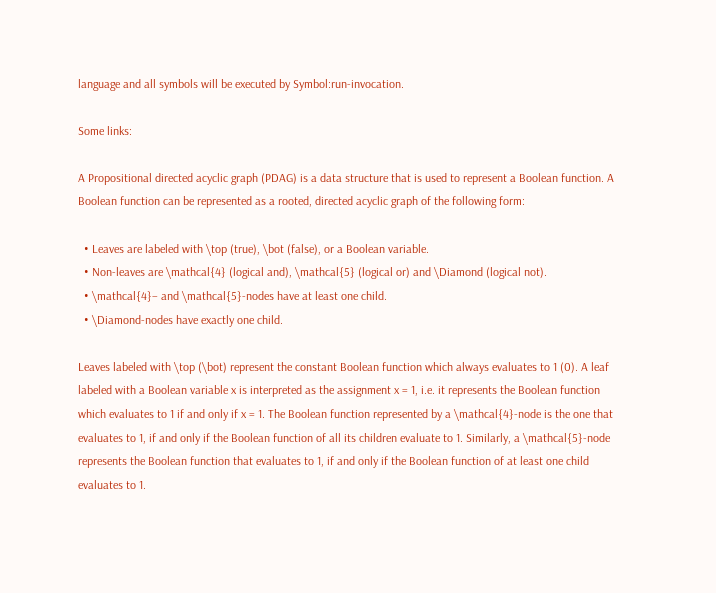language and all symbols will be executed by Symbol:run-invocation.

Some links:

A Propositional directed acyclic graph (PDAG) is a data structure that is used to represent a Boolean function. A Boolean function can be represented as a rooted, directed acyclic graph of the following form:

  • Leaves are labeled with \top (true), \bot (false), or a Boolean variable.
  • Non-leaves are \mathcal{4} (logical and), \mathcal{5} (logical or) and \Diamond (logical not).
  • \mathcal{4}– and \mathcal{5}-nodes have at least one child.
  • \Diamond-nodes have exactly one child.

Leaves labeled with \top (\bot) represent the constant Boolean function which always evaluates to 1 (0). A leaf labeled with a Boolean variable x is interpreted as the assignment x = 1, i.e. it represents the Boolean function which evaluates to 1 if and only if x = 1. The Boolean function represented by a \mathcal{4}-node is the one that evaluates to 1, if and only if the Boolean function of all its children evaluate to 1. Similarly, a \mathcal{5}-node represents the Boolean function that evaluates to 1, if and only if the Boolean function of at least one child evaluates to 1.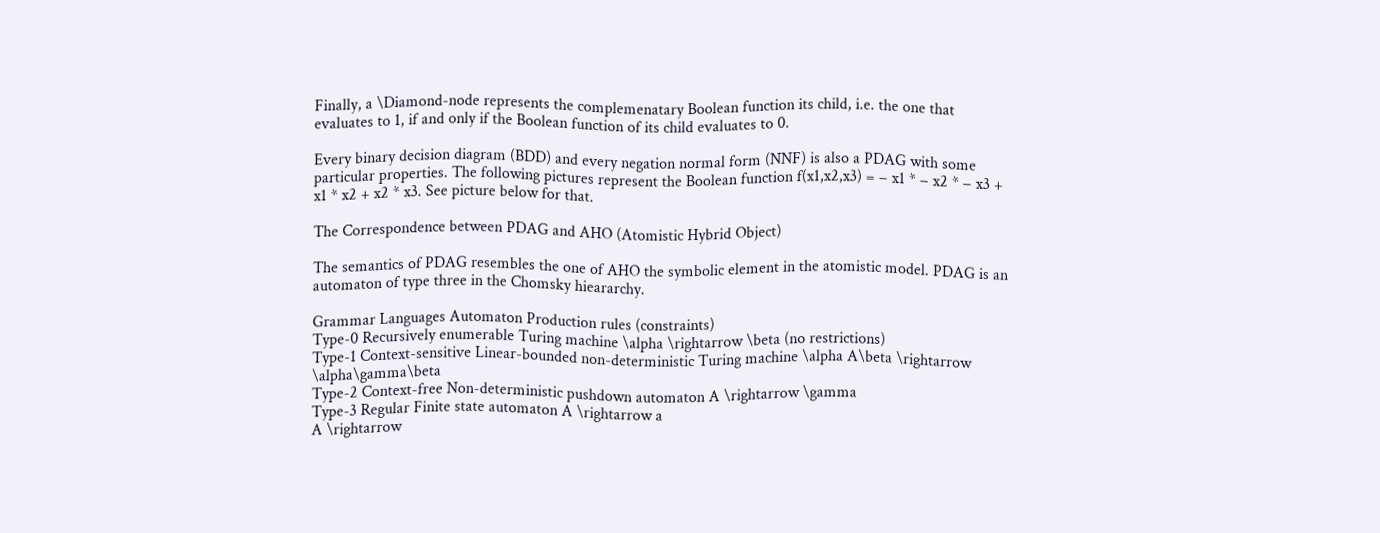Finally, a \Diamond-node represents the complemenatary Boolean function its child, i.e. the one that evaluates to 1, if and only if the Boolean function of its child evaluates to 0.

Every binary decision diagram (BDD) and every negation normal form (NNF) is also a PDAG with some particular properties. The following pictures represent the Boolean function f(x1,x2,x3) = − x1 * − x2 * − x3 + x1 * x2 + x2 * x3. See picture below for that.

The Correspondence between PDAG and AHO (Atomistic Hybrid Object)

The semantics of PDAG resembles the one of AHO the symbolic element in the atomistic model. PDAG is an automaton of type three in the Chomsky hieararchy.

Grammar Languages Automaton Production rules (constraints)
Type-0 Recursively enumerable Turing machine \alpha \rightarrow \beta (no restrictions)
Type-1 Context-sensitive Linear-bounded non-deterministic Turing machine \alpha A\beta \rightarrow \alpha\gamma\beta
Type-2 Context-free Non-deterministic pushdown automaton A \rightarrow \gamma
Type-3 Regular Finite state automaton A \rightarrow a
A \rightarrow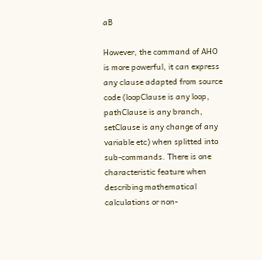aB

However, the command of AHO is more powerful, it can express any clause adapted from source code (loopClause is any loop, pathClause is any branch, setClause is any change of any variable etc) when splitted into sub-commands. There is one characteristic feature when describing mathematical calculations or non-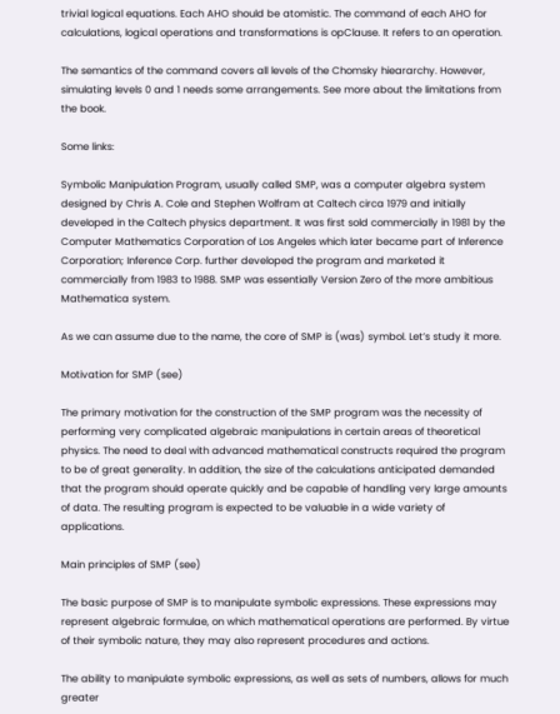trivial logical equations. Each AHO should be atomistic. The command of each AHO for calculations, logical operations and transformations is opClause. It refers to an operation.

The semantics of the command covers all levels of the Chomsky hieararchy. However, simulating levels 0 and 1 needs some arrangements. See more about the limitations from the book.

Some links:

Symbolic Manipulation Program, usually called SMP, was a computer algebra system designed by Chris A. Cole and Stephen Wolfram at Caltech circa 1979 and initially developed in the Caltech physics department. It was first sold commercially in 1981 by the Computer Mathematics Corporation of Los Angeles which later became part of Inference Corporation; Inference Corp. further developed the program and marketed it commercially from 1983 to 1988. SMP was essentially Version Zero of the more ambitious Mathematica system.

As we can assume due to the name, the core of SMP is (was) symbol. Let’s study it more.

Motivation for SMP (see)

The primary motivation for the construction of the SMP program was the necessity of performing very complicated algebraic manipulations in certain areas of theoretical physics. The need to deal with advanced mathematical constructs required the program to be of great generality. In addition, the size of the calculations anticipated demanded that the program should operate quickly and be capable of handling very large amounts of data. The resulting program is expected to be valuable in a wide variety of applications.

Main principles of SMP (see)

The basic purpose of SMP is to manipulate symbolic expressions. These expressions may represent algebraic formulae, on which mathematical operations are performed. By virtue of their symbolic nature, they may also represent procedures and actions.

The ability to manipulate symbolic expressions, as well as sets of numbers, allows for much greater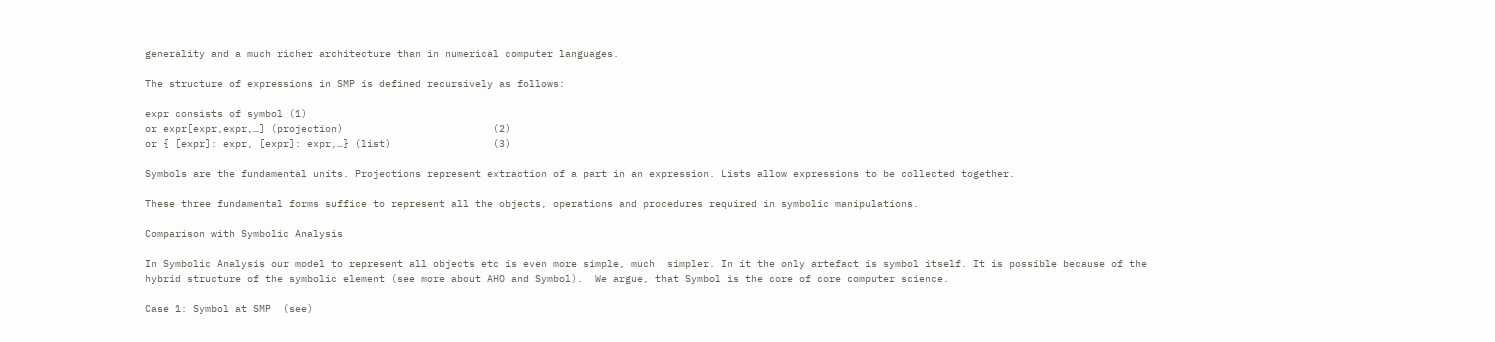generality and a much richer architecture than in numerical computer languages.

The structure of expressions in SMP is defined recursively as follows:

expr consists of symbol (1)
or expr[expr,expr,…] (projection)                         (2)
or { [expr]: expr, [expr]: expr,…} (list)                 (3)

Symbols are the fundamental units. Projections represent extraction of a part in an expression. Lists allow expressions to be collected together.

These three fundamental forms suffice to represent all the objects, operations and procedures required in symbolic manipulations.

Comparison with Symbolic Analysis

In Symbolic Analysis our model to represent all objects etc is even more simple, much  simpler. In it the only artefact is symbol itself. It is possible because of the hybrid structure of the symbolic element (see more about AHO and Symbol).  We argue, that Symbol is the core of core computer science.

Case 1: Symbol at SMP  (see)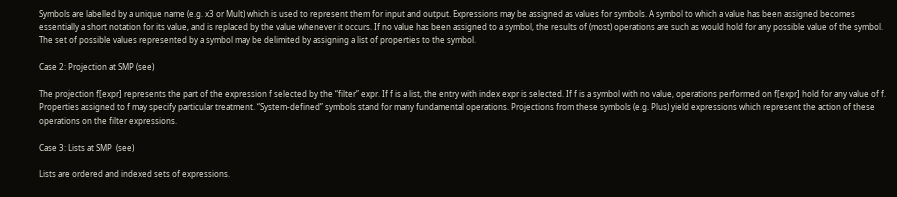Symbols are labelled by a unique name (e.g. x3 or Mult) which is used to represent them for input and output. Expressions may be assigned as values for symbols. A symbol to which a value has been assigned becomes essentially a short notation for its value, and is replaced by the value whenever it occurs. If no value has been assigned to a symbol, the results of (most) operations are such as would hold for any possible value of the symbol. The set of possible values represented by a symbol may be delimited by assigning a list of properties to the symbol.

Case 2: Projection at SMP (see)

The projection f[expr] represents the part of the expression f selected by the “filter” expr. If f is a list, the entry with index expr is selected. If f is a symbol with no value, operations performed on f[expr] hold for any value of f. Properties assigned to f may specify particular treatment. “System-defined” symbols stand for many fundamental operations. Projections from these symbols (e.g. Plus) yield expressions which represent the action of these operations on the filter expressions.

Case 3: Lists at SMP  (see)

Lists are ordered and indexed sets of expressions.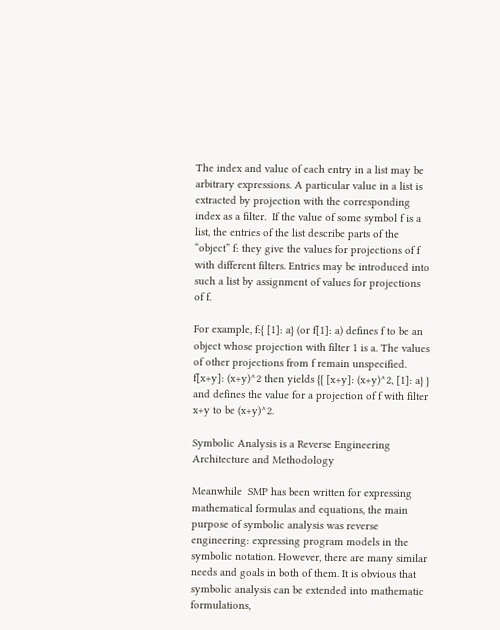The index and value of each entry in a list may be arbitrary expressions. A particular value in a list is extracted by projection with the corresponding index as a filter.  If the value of some symbol f is a list, the entries of the list describe parts of the “object” f: they give the values for projections of f with different filters. Entries may be introduced into such a list by assignment of values for projections of f.

For example, f:{ [1]: a} (or f[1]: a) defines f to be an object whose projection with filter 1 is a. The values of other projections from f remain unspecified. f[x+y]: (x+y)^2 then yields {{ [x+y]: (x+y)^2, [1]: a} } and defines the value for a projection of f with filter x+y to be (x+y)^2.

Symbolic Analysis is a Reverse Engineering Architecture and Methodology

Meanwhile  SMP has been written for expressing mathematical formulas and equations, the main purpose of symbolic analysis was reverse engineering: expressing program models in the symbolic notation. However, there are many similar needs and goals in both of them. It is obvious that symbolic analysis can be extended into mathematic formulations,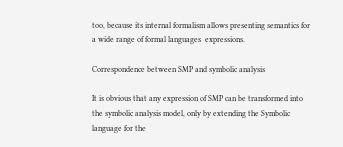too, because its internal formalism allows presenting semantics for a wide range of formal languages  expressions.

Correspondence between SMP and symbolic analysis

It is obvious that any expression of SMP can be transformed into the symbolic analysis model, only by extending the Symbolic language for the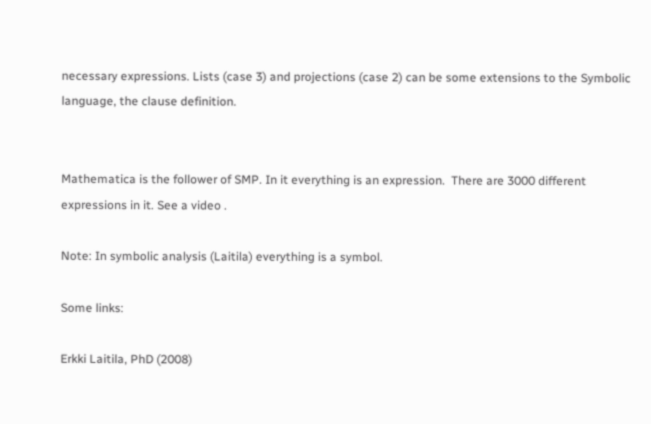necessary expressions. Lists (case 3) and projections (case 2) can be some extensions to the Symbolic language, the clause definition.


Mathematica is the follower of SMP. In it everything is an expression.  There are 3000 different expressions in it. See a video .

Note: In symbolic analysis (Laitila) everything is a symbol.

Some links:

Erkki Laitila, PhD (2008)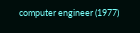computer engineer (1977)